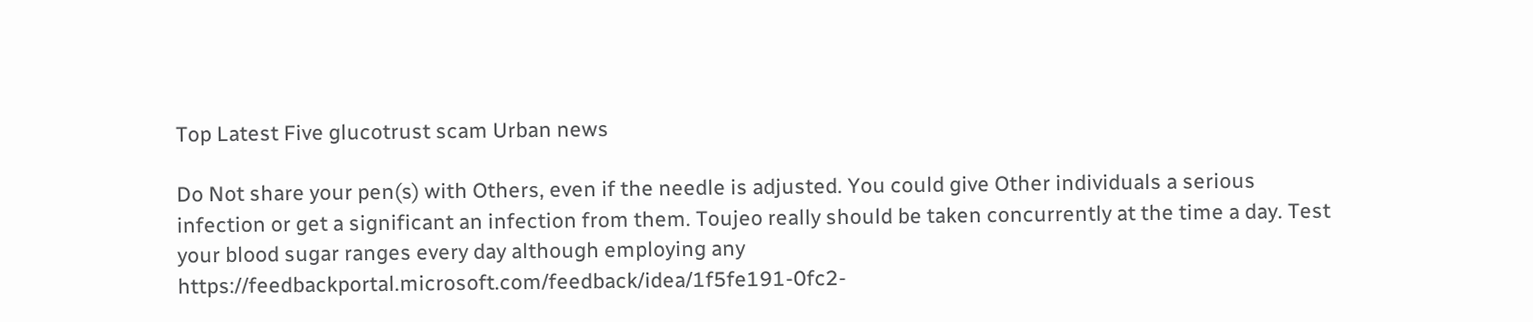Top Latest Five glucotrust scam Urban news

Do Not share your pen(s) with Others, even if the needle is adjusted. You could give Other individuals a serious infection or get a significant an infection from them. Toujeo really should be taken concurrently at the time a day. Test your blood sugar ranges every day although employing any https://feedbackportal.microsoft.com/feedback/idea/1f5fe191-0fc2-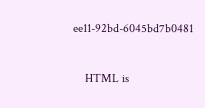ee11-92bd-6045bd7b0481


    HTML is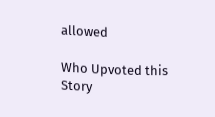allowed

Who Upvoted this Story